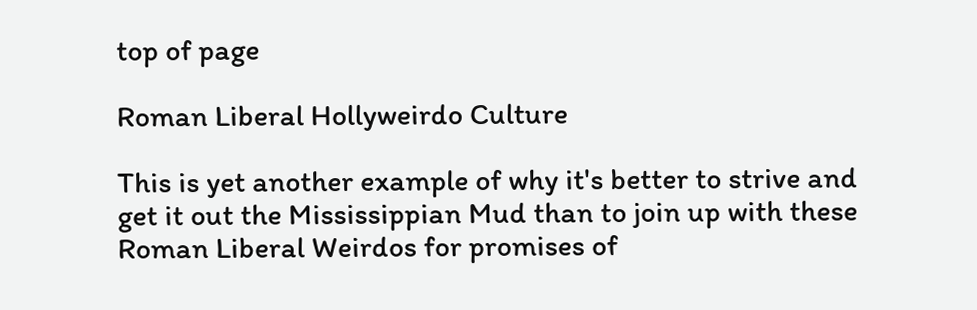top of page

Roman Liberal Hollyweirdo Culture

This is yet another example of why it's better to strive and get it out the Mississippian Mud than to join up with these Roman Liberal Weirdos for promises of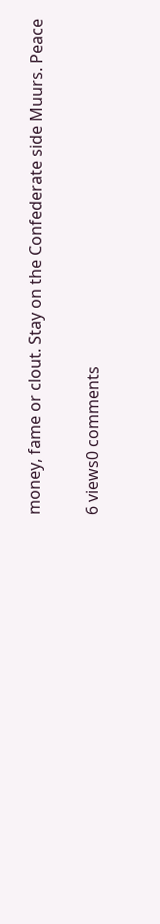money, fame or clout. Stay on the Confederate side Muurs. Peace

6 views0 comments